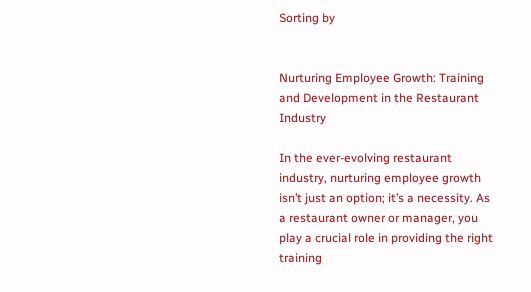Sorting by


Nurturing Employee Growth: Training and Development in the Restaurant Industry

In the ever-evolving restaurant industry, nurturing employee growth isn’t just an option; it’s a necessity. As a restaurant owner or manager, you play a crucial role in providing the right training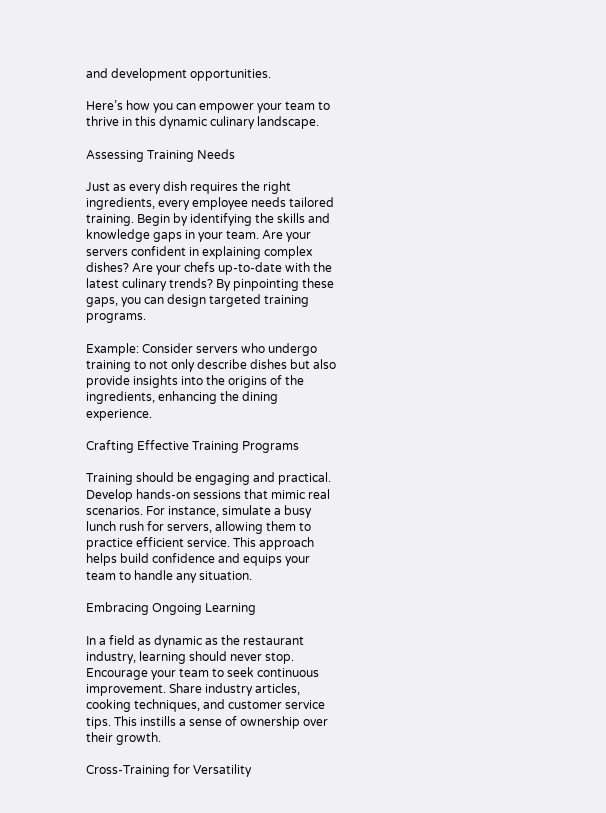and development opportunities.

Here’s how you can empower your team to thrive in this dynamic culinary landscape.

Assessing Training Needs

Just as every dish requires the right ingredients, every employee needs tailored training. Begin by identifying the skills and knowledge gaps in your team. Are your servers confident in explaining complex dishes? Are your chefs up-to-date with the latest culinary trends? By pinpointing these gaps, you can design targeted training programs.

Example: Consider servers who undergo training to not only describe dishes but also provide insights into the origins of the ingredients, enhancing the dining experience.

Crafting Effective Training Programs

Training should be engaging and practical. Develop hands-on sessions that mimic real scenarios. For instance, simulate a busy lunch rush for servers, allowing them to practice efficient service. This approach helps build confidence and equips your team to handle any situation.

Embracing Ongoing Learning

In a field as dynamic as the restaurant industry, learning should never stop. Encourage your team to seek continuous improvement. Share industry articles, cooking techniques, and customer service tips. This instills a sense of ownership over their growth.

Cross-Training for Versatility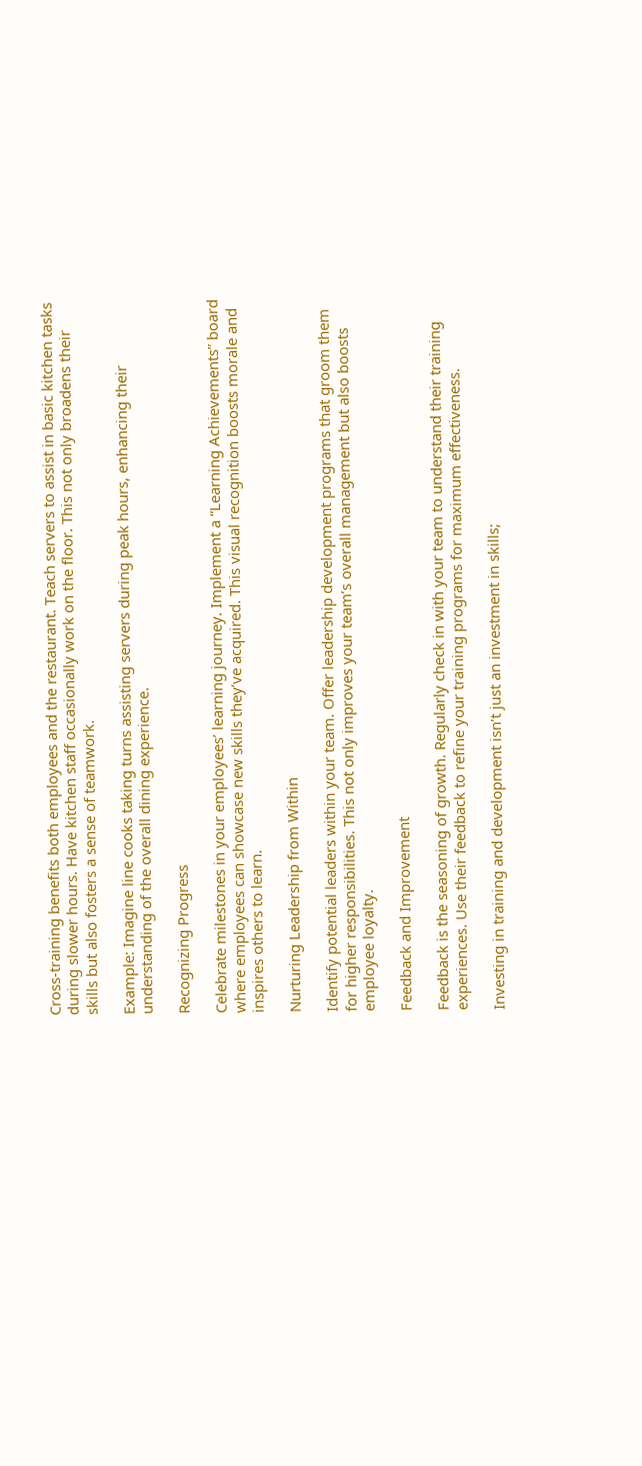Cross-training benefits both employees and the restaurant. Teach servers to assist in basic kitchen tasks during slower hours. Have kitchen staff occasionally work on the floor. This not only broadens their skills but also fosters a sense of teamwork.

Example: Imagine line cooks taking turns assisting servers during peak hours, enhancing their understanding of the overall dining experience.

Recognizing Progress

Celebrate milestones in your employees’ learning journey. Implement a “Learning Achievements” board where employees can showcase new skills they’ve acquired. This visual recognition boosts morale and inspires others to learn.

Nurturing Leadership from Within

Identify potential leaders within your team. Offer leadership development programs that groom them for higher responsibilities. This not only improves your team’s overall management but also boosts employee loyalty.

Feedback and Improvement

Feedback is the seasoning of growth. Regularly check in with your team to understand their training experiences. Use their feedback to refine your training programs for maximum effectiveness.

Investing in training and development isn’t just an investment in skills;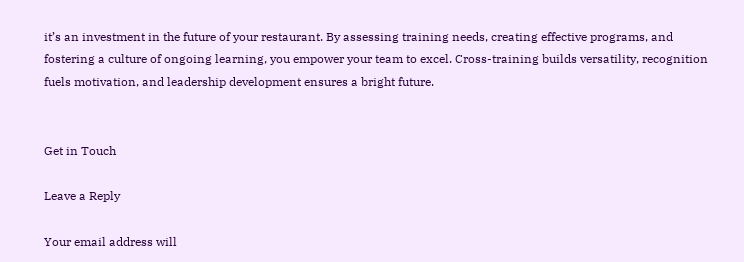it’s an investment in the future of your restaurant. By assessing training needs, creating effective programs, and fostering a culture of ongoing learning, you empower your team to excel. Cross-training builds versatility, recognition fuels motivation, and leadership development ensures a bright future.


Get in Touch

Leave a Reply

Your email address will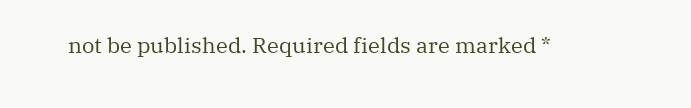not be published. Required fields are marked *